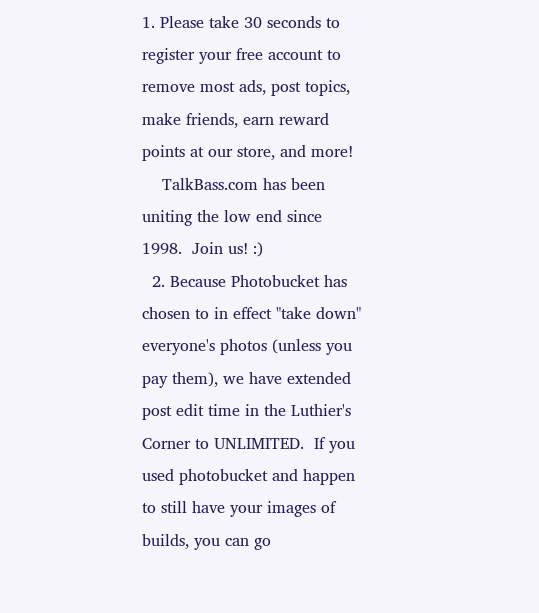1. Please take 30 seconds to register your free account to remove most ads, post topics, make friends, earn reward points at our store, and more!
    TalkBass.com has been uniting the low end since 1998.  Join us! :)
  2. Because Photobucket has chosen to in effect "take down" everyone's photos (unless you pay them), we have extended post edit time in the Luthier's Corner to UNLIMITED.  If you used photobucket and happen to still have your images of builds, you can go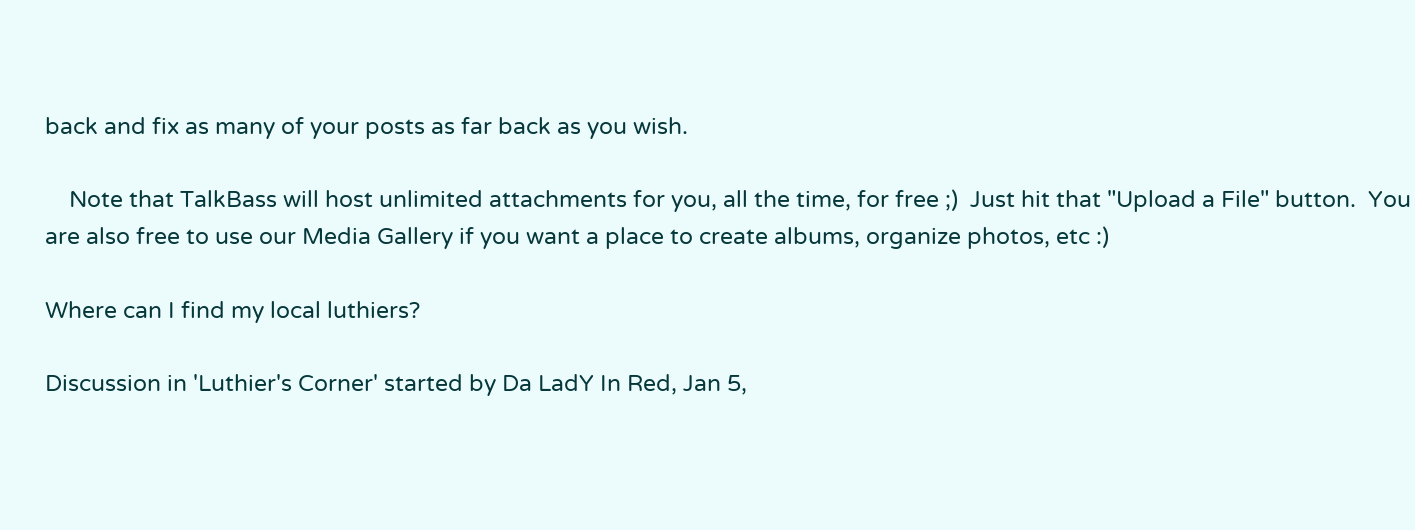back and fix as many of your posts as far back as you wish.

    Note that TalkBass will host unlimited attachments for you, all the time, for free ;)  Just hit that "Upload a File" button.  You are also free to use our Media Gallery if you want a place to create albums, organize photos, etc :)

Where can I find my local luthiers?

Discussion in 'Luthier's Corner' started by Da LadY In Red, Jan 5,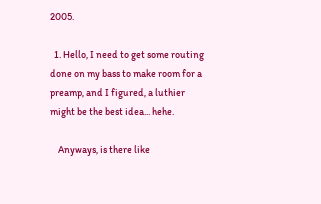2005.

  1. Hello, I need to get some routing done on my bass to make room for a preamp, and I figured, a luthier might be the best idea... hehe.

    Anyways, is there like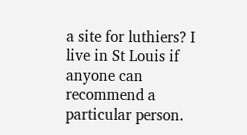a site for luthiers? I live in St Louis if anyone can recommend a particular person.